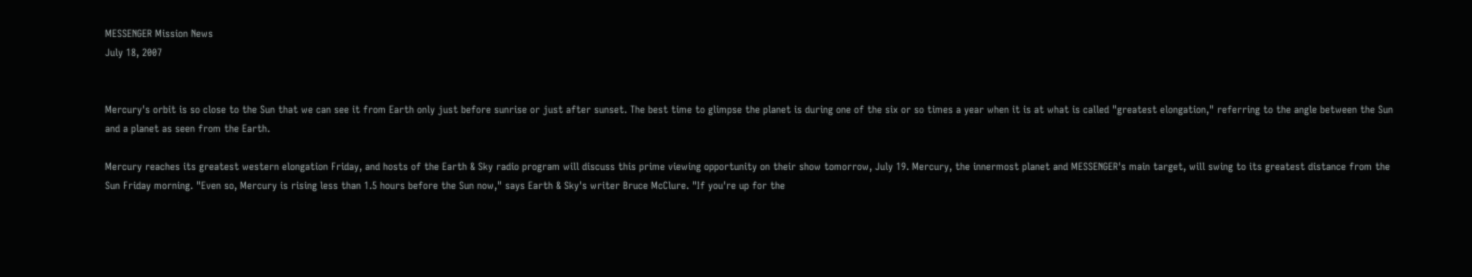MESSENGER Mission News
July 18, 2007


Mercury's orbit is so close to the Sun that we can see it from Earth only just before sunrise or just after sunset. The best time to glimpse the planet is during one of the six or so times a year when it is at what is called "greatest elongation," referring to the angle between the Sun and a planet as seen from the Earth.

Mercury reaches its greatest western elongation Friday, and hosts of the Earth & Sky radio program will discuss this prime viewing opportunity on their show tomorrow, July 19. Mercury, the innermost planet and MESSENGER's main target, will swing to its greatest distance from the Sun Friday morning. "Even so, Mercury is rising less than 1.5 hours before the Sun now," says Earth & Sky's writer Bruce McClure. "If you're up for the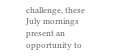challenge, these July mornings present an opportunity to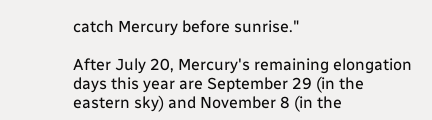catch Mercury before sunrise."

After July 20, Mercury's remaining elongation days this year are September 29 (in the eastern sky) and November 8 (in the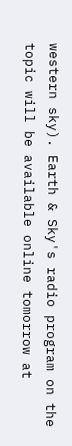western sky). Earth & Sky's radio program on the topic will be available online tomorrow at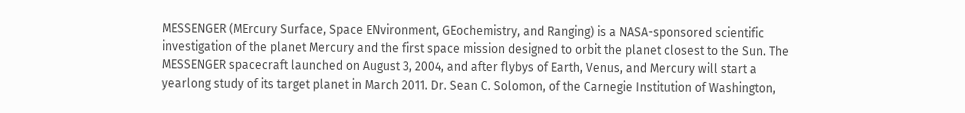MESSENGER (MErcury Surface, Space ENvironment, GEochemistry, and Ranging) is a NASA-sponsored scientific investigation of the planet Mercury and the first space mission designed to orbit the planet closest to the Sun. The MESSENGER spacecraft launched on August 3, 2004, and after flybys of Earth, Venus, and Mercury will start a yearlong study of its target planet in March 2011. Dr. Sean C. Solomon, of the Carnegie Institution of Washington,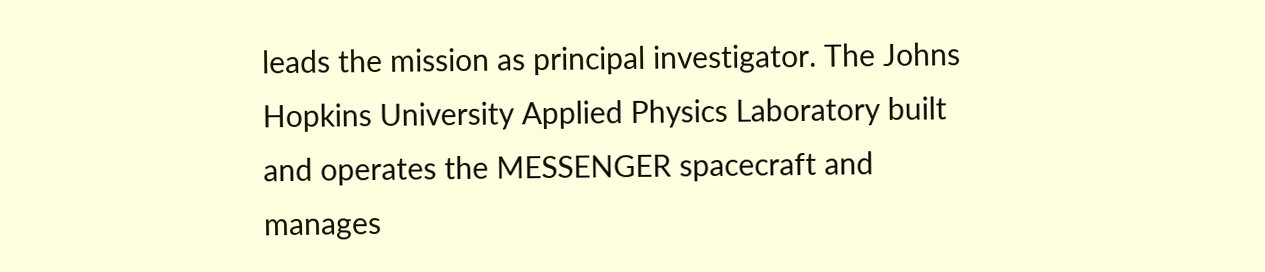leads the mission as principal investigator. The Johns Hopkins University Applied Physics Laboratory built and operates the MESSENGER spacecraft and manages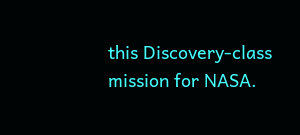this Discovery-class mission for NASA.